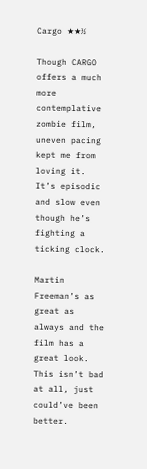Cargo ★★½

Though CARGO offers a much more contemplative zombie film, uneven pacing kept me from loving it. It’s episodic and slow even though he’s fighting a ticking clock.

Martin Freeman’s as great as always and the film has a great look. This isn’t bad at all, just could’ve been better.